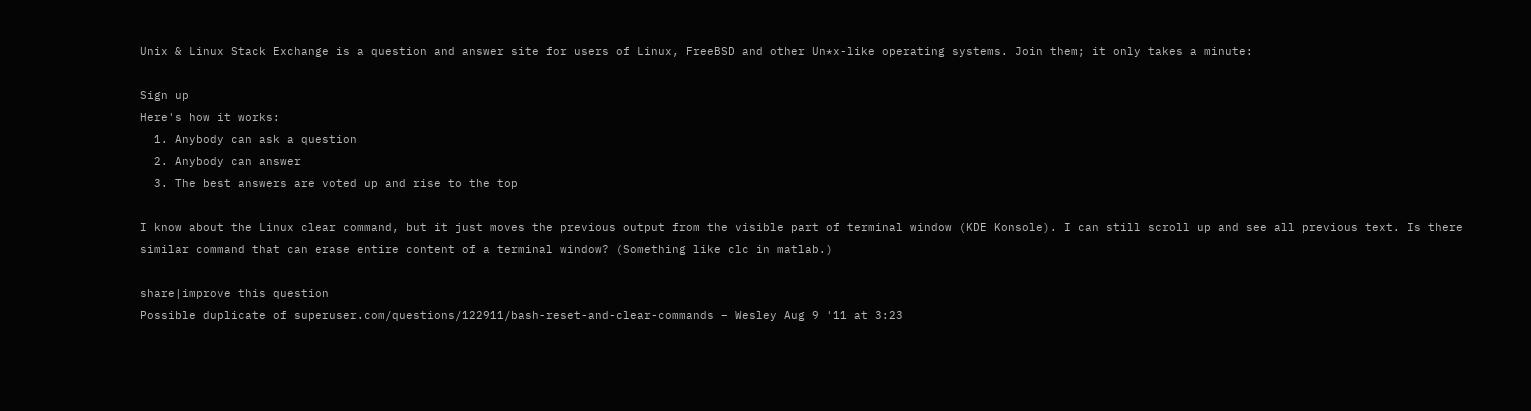Unix & Linux Stack Exchange is a question and answer site for users of Linux, FreeBSD and other Un*x-like operating systems. Join them; it only takes a minute:

Sign up
Here's how it works:
  1. Anybody can ask a question
  2. Anybody can answer
  3. The best answers are voted up and rise to the top

I know about the Linux clear command, but it just moves the previous output from the visible part of terminal window (KDE Konsole). I can still scroll up and see all previous text. Is there similar command that can erase entire content of a terminal window? (Something like clc in matlab.)

share|improve this question
Possible duplicate of superuser.com/questions/122911/bash-reset-and-clear-commands – Wesley Aug 9 '11 at 3:23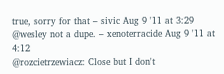true, sorry for that – sivic Aug 9 '11 at 3:29
@wesley not a dupe. – xenoterracide Aug 9 '11 at 4:12
@rozcietrzewiacz: Close but I don't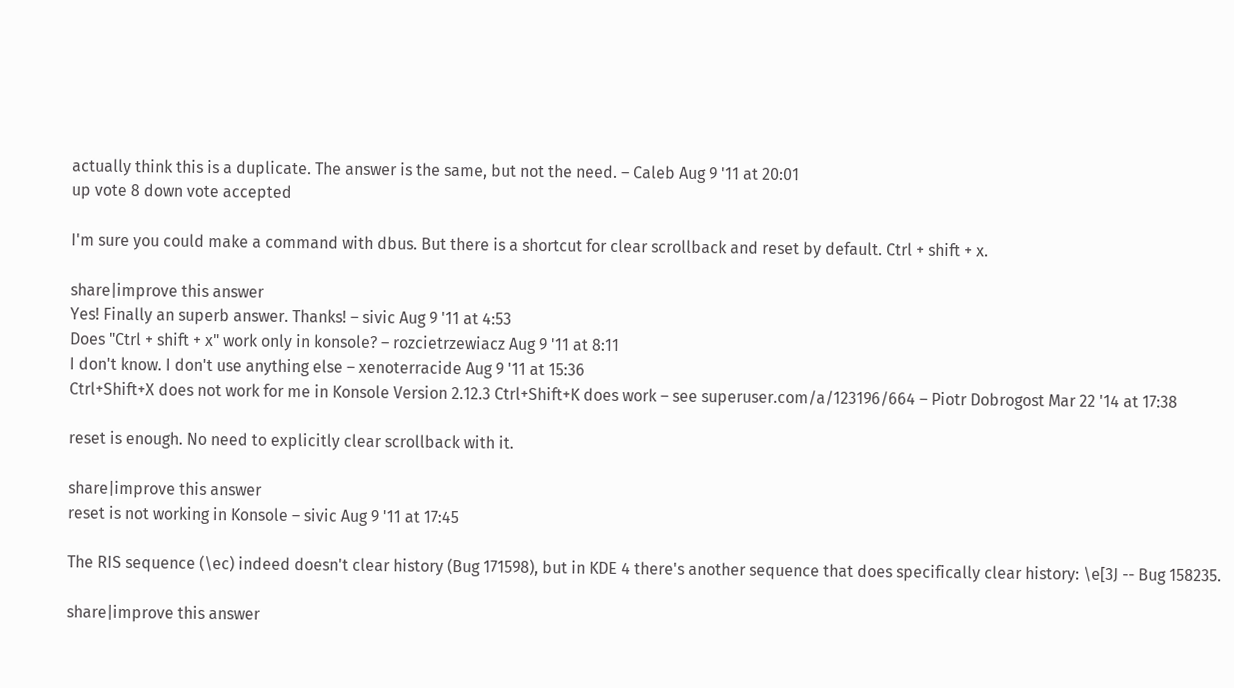actually think this is a duplicate. The answer is the same, but not the need. – Caleb Aug 9 '11 at 20:01
up vote 8 down vote accepted

I'm sure you could make a command with dbus. But there is a shortcut for clear scrollback and reset by default. Ctrl + shift + x.

share|improve this answer
Yes! Finally an superb answer. Thanks! – sivic Aug 9 '11 at 4:53
Does "Ctrl + shift + x" work only in konsole? – rozcietrzewiacz Aug 9 '11 at 8:11
I don't know. I don't use anything else – xenoterracide Aug 9 '11 at 15:36
Ctrl+Shift+X does not work for me in Konsole Version 2.12.3 Ctrl+Shift+K does work – see superuser.com/a/123196/664 – Piotr Dobrogost Mar 22 '14 at 17:38

reset is enough. No need to explicitly clear scrollback with it.

share|improve this answer
reset is not working in Konsole – sivic Aug 9 '11 at 17:45

The RIS sequence (\ec) indeed doesn't clear history (Bug 171598), but in KDE 4 there's another sequence that does specifically clear history: \e[3J -- Bug 158235.

share|improve this answer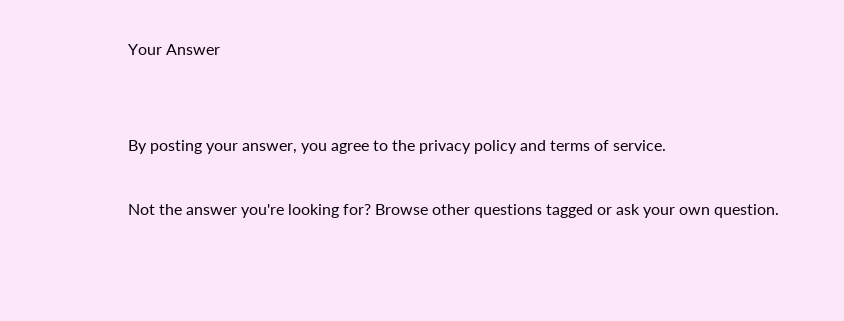Your Answer


By posting your answer, you agree to the privacy policy and terms of service.

Not the answer you're looking for? Browse other questions tagged or ask your own question.